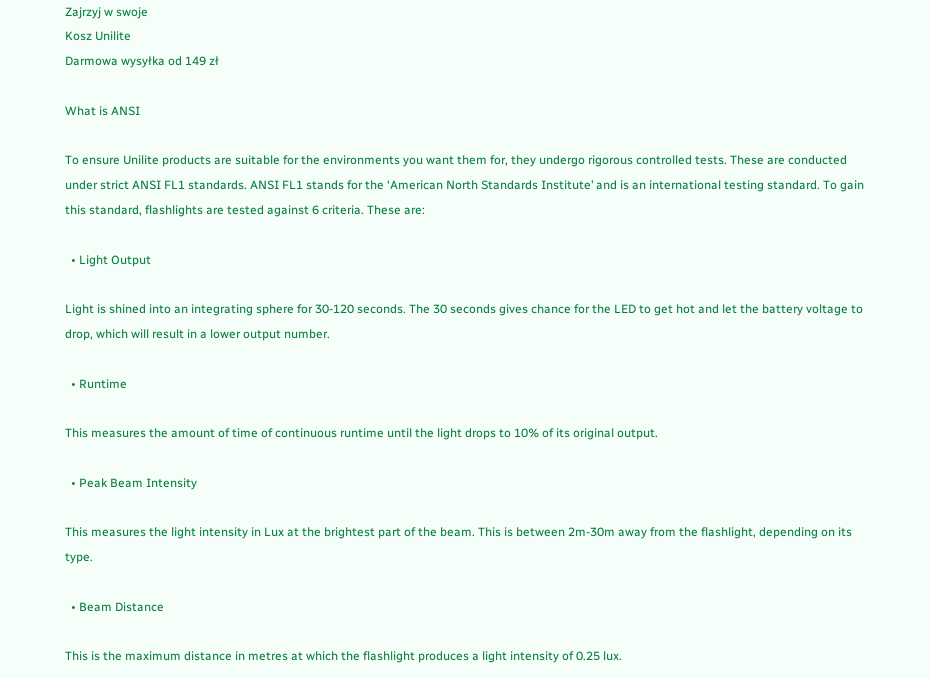Zajrzyj w swoje
Kosz Unilite
Darmowa wysyłka od 149 zł

What is ANSI

To ensure Unilite products are suitable for the environments you want them for, they undergo rigorous controlled tests. These are conducted under strict ANSI FL1 standards. ANSI FL1 stands for the ‘American North Standards Institute’ and is an international testing standard. To gain this standard, flashlights are tested against 6 criteria. These are:

  • Light Output

Light is shined into an integrating sphere for 30-120 seconds. The 30 seconds gives chance for the LED to get hot and let the battery voltage to drop, which will result in a lower output number.

  • Runtime

This measures the amount of time of continuous runtime until the light drops to 10% of its original output.

  • Peak Beam Intensity

This measures the light intensity in Lux at the brightest part of the beam. This is between 2m-30m away from the flashlight, depending on its type.

  • Beam Distance

This is the maximum distance in metres at which the flashlight produces a light intensity of 0.25 lux.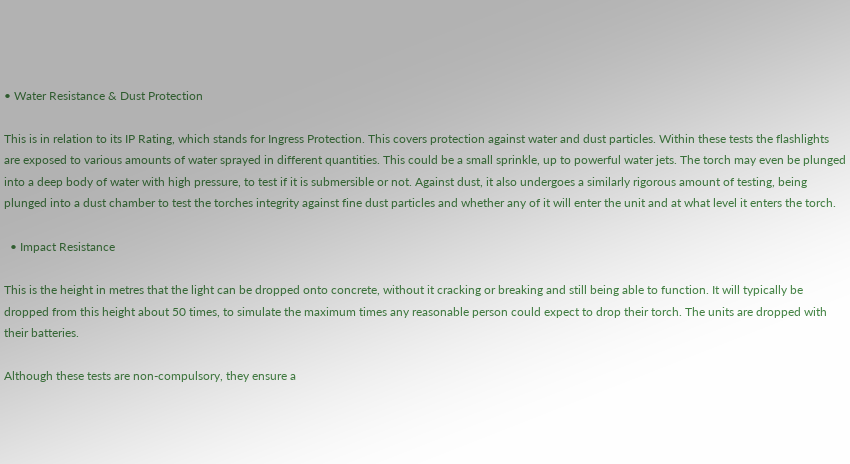• Water Resistance & Dust Protection

This is in relation to its IP Rating, which stands for Ingress Protection. This covers protection against water and dust particles. Within these tests the flashlights are exposed to various amounts of water sprayed in different quantities. This could be a small sprinkle, up to powerful water jets. The torch may even be plunged into a deep body of water with high pressure, to test if it is submersible or not. Against dust, it also undergoes a similarly rigorous amount of testing, being plunged into a dust chamber to test the torches integrity against fine dust particles and whether any of it will enter the unit and at what level it enters the torch.

  • Impact Resistance

This is the height in metres that the light can be dropped onto concrete, without it cracking or breaking and still being able to function. It will typically be dropped from this height about 50 times, to simulate the maximum times any reasonable person could expect to drop their torch. The units are dropped with their batteries.

Although these tests are non-compulsory, they ensure a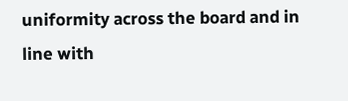uniformity across the board and in line with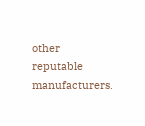other reputable manufacturers.